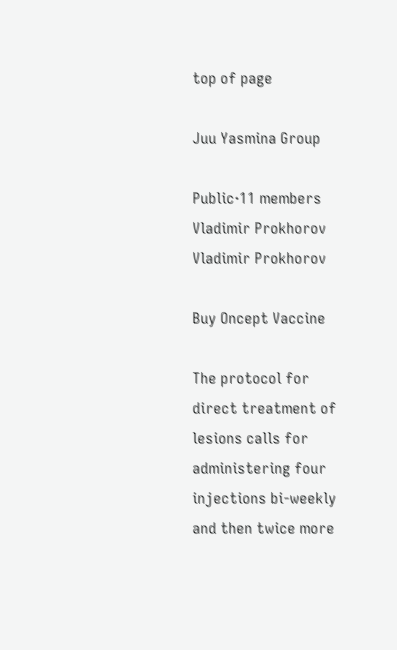top of page

Juu Yasmina Group

Public·11 members
Vladimir Prokhorov
Vladimir Prokhorov

Buy Oncept Vaccine

The protocol for direct treatment of lesions calls for administering four injections bi-weekly and then twice more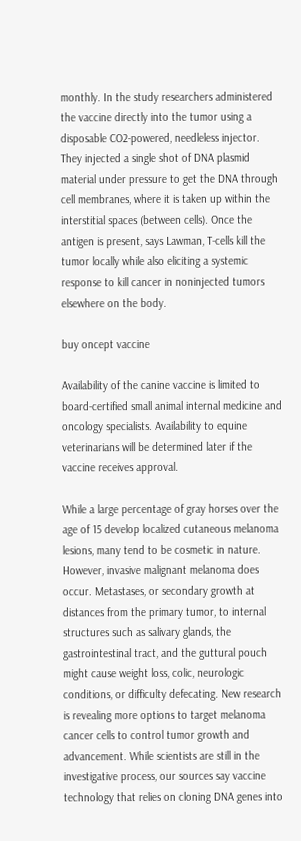monthly. In the study researchers administered the vaccine directly into the tumor using a disposable CO2-powered, needleless injector. They injected a single shot of DNA plasmid material under pressure to get the DNA through cell membranes, where it is taken up within the interstitial spaces (between cells). Once the antigen is present, says Lawman, T-cells kill the tumor locally while also eliciting a systemic response to kill cancer in noninjected tumors elsewhere on the body.

buy oncept vaccine

Availability of the canine vaccine is limited to board-certified small animal internal medicine and oncology specialists. Availability to equine veterinarians will be determined later if the vaccine receives approval.

While a large percentage of gray horses over the age of 15 develop localized cutaneous melanoma lesions, many tend to be cosmetic in nature. However, invasive malignant melanoma does occur. Metastases, or secondary growth at distances from the primary tumor, to internal structures such as salivary glands, the gastrointestinal tract, and the guttural pouch might cause weight loss, colic, neurologic conditions, or difficulty defecating. New research is revealing more options to target melanoma cancer cells to control tumor growth and advancement. While scientists are still in the investigative process, our sources say vaccine technology that relies on cloning DNA genes into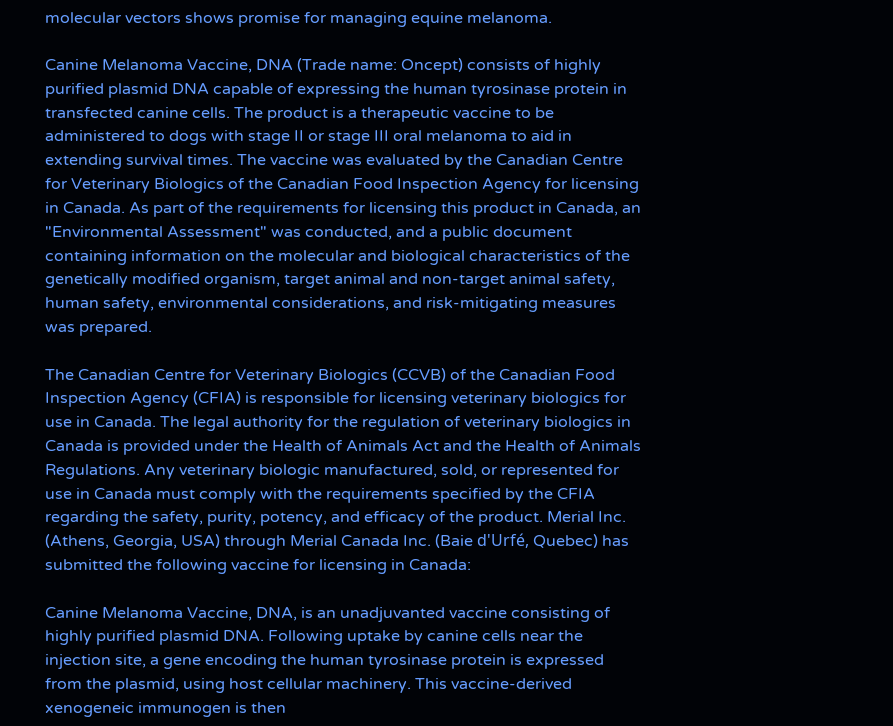molecular vectors shows promise for managing equine melanoma.

Canine Melanoma Vaccine, DNA (Trade name: Oncept) consists of highly purified plasmid DNA capable of expressing the human tyrosinase protein in transfected canine cells. The product is a therapeutic vaccine to be administered to dogs with stage II or stage III oral melanoma to aid in extending survival times. The vaccine was evaluated by the Canadian Centre for Veterinary Biologics of the Canadian Food Inspection Agency for licensing in Canada. As part of the requirements for licensing this product in Canada, an "Environmental Assessment" was conducted, and a public document containing information on the molecular and biological characteristics of the genetically modified organism, target animal and non-target animal safety, human safety, environmental considerations, and risk-mitigating measures was prepared.

The Canadian Centre for Veterinary Biologics (CCVB) of the Canadian Food Inspection Agency (CFIA) is responsible for licensing veterinary biologics for use in Canada. The legal authority for the regulation of veterinary biologics in Canada is provided under the Health of Animals Act and the Health of Animals Regulations. Any veterinary biologic manufactured, sold, or represented for use in Canada must comply with the requirements specified by the CFIA regarding the safety, purity, potency, and efficacy of the product. Merial Inc. (Athens, Georgia, USA) through Merial Canada Inc. (Baie d'Urfé, Quebec) has submitted the following vaccine for licensing in Canada:

Canine Melanoma Vaccine, DNA, is an unadjuvanted vaccine consisting of highly purified plasmid DNA. Following uptake by canine cells near the injection site, a gene encoding the human tyrosinase protein is expressed from the plasmid, using host cellular machinery. This vaccine-derived xenogeneic immunogen is then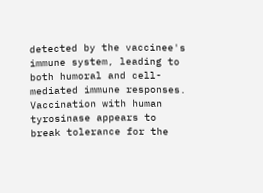detected by the vaccinee's immune system, leading to both humoral and cell-mediated immune responses. Vaccination with human tyrosinase appears to break tolerance for the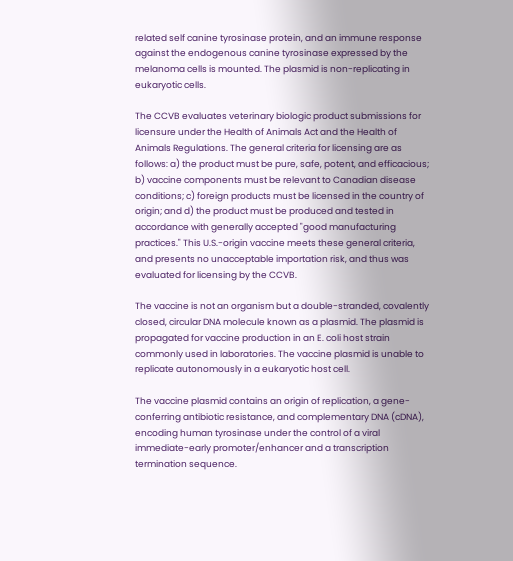related self canine tyrosinase protein, and an immune response against the endogenous canine tyrosinase expressed by the melanoma cells is mounted. The plasmid is non-replicating in eukaryotic cells.

The CCVB evaluates veterinary biologic product submissions for licensure under the Health of Animals Act and the Health of Animals Regulations. The general criteria for licensing are as follows: a) the product must be pure, safe, potent, and efficacious; b) vaccine components must be relevant to Canadian disease conditions; c) foreign products must be licensed in the country of origin; and d) the product must be produced and tested in accordance with generally accepted "good manufacturing practices." This U.S.-origin vaccine meets these general criteria, and presents no unacceptable importation risk, and thus was evaluated for licensing by the CCVB.

The vaccine is not an organism but a double-stranded, covalently closed, circular DNA molecule known as a plasmid. The plasmid is propagated for vaccine production in an E. coli host strain commonly used in laboratories. The vaccine plasmid is unable to replicate autonomously in a eukaryotic host cell.

The vaccine plasmid contains an origin of replication, a gene-conferring antibiotic resistance, and complementary DNA (cDNA), encoding human tyrosinase under the control of a viral immediate-early promoter/enhancer and a transcription termination sequence.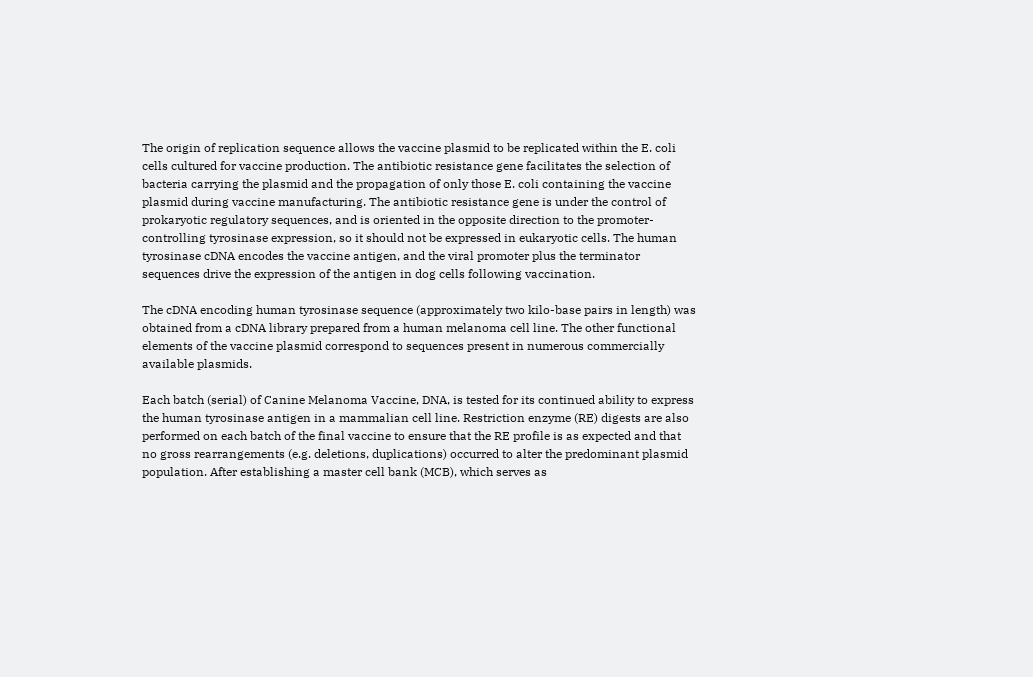The origin of replication sequence allows the vaccine plasmid to be replicated within the E. coli cells cultured for vaccine production. The antibiotic resistance gene facilitates the selection of bacteria carrying the plasmid and the propagation of only those E. coli containing the vaccine plasmid during vaccine manufacturing. The antibiotic resistance gene is under the control of prokaryotic regulatory sequences, and is oriented in the opposite direction to the promoter-controlling tyrosinase expression, so it should not be expressed in eukaryotic cells. The human tyrosinase cDNA encodes the vaccine antigen, and the viral promoter plus the terminator sequences drive the expression of the antigen in dog cells following vaccination.

The cDNA encoding human tyrosinase sequence (approximately two kilo-base pairs in length) was obtained from a cDNA library prepared from a human melanoma cell line. The other functional elements of the vaccine plasmid correspond to sequences present in numerous commercially available plasmids.

Each batch (serial) of Canine Melanoma Vaccine, DNA, is tested for its continued ability to express the human tyrosinase antigen in a mammalian cell line. Restriction enzyme (RE) digests are also performed on each batch of the final vaccine to ensure that the RE profile is as expected and that no gross rearrangements (e.g. deletions, duplications) occurred to alter the predominant plasmid population. After establishing a master cell bank (MCB), which serves as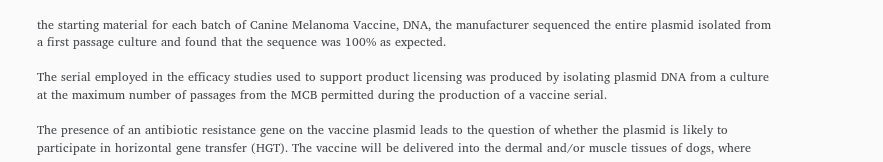the starting material for each batch of Canine Melanoma Vaccine, DNA, the manufacturer sequenced the entire plasmid isolated from a first passage culture and found that the sequence was 100% as expected.

The serial employed in the efficacy studies used to support product licensing was produced by isolating plasmid DNA from a culture at the maximum number of passages from the MCB permitted during the production of a vaccine serial.

The presence of an antibiotic resistance gene on the vaccine plasmid leads to the question of whether the plasmid is likely to participate in horizontal gene transfer (HGT). The vaccine will be delivered into the dermal and/or muscle tissues of dogs, where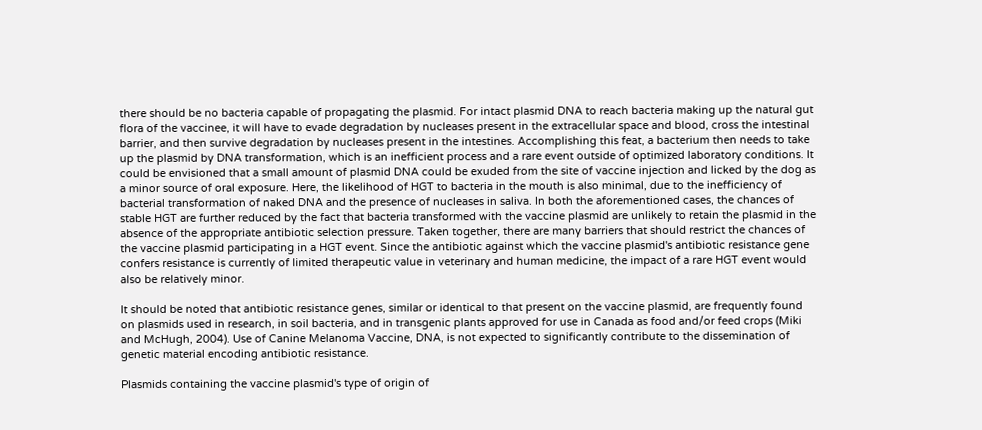there should be no bacteria capable of propagating the plasmid. For intact plasmid DNA to reach bacteria making up the natural gut flora of the vaccinee, it will have to evade degradation by nucleases present in the extracellular space and blood, cross the intestinal barrier, and then survive degradation by nucleases present in the intestines. Accomplishing this feat, a bacterium then needs to take up the plasmid by DNA transformation, which is an inefficient process and a rare event outside of optimized laboratory conditions. It could be envisioned that a small amount of plasmid DNA could be exuded from the site of vaccine injection and licked by the dog as a minor source of oral exposure. Here, the likelihood of HGT to bacteria in the mouth is also minimal, due to the inefficiency of bacterial transformation of naked DNA and the presence of nucleases in saliva. In both the aforementioned cases, the chances of stable HGT are further reduced by the fact that bacteria transformed with the vaccine plasmid are unlikely to retain the plasmid in the absence of the appropriate antibiotic selection pressure. Taken together, there are many barriers that should restrict the chances of the vaccine plasmid participating in a HGT event. Since the antibiotic against which the vaccine plasmid's antibiotic resistance gene confers resistance is currently of limited therapeutic value in veterinary and human medicine, the impact of a rare HGT event would also be relatively minor.

It should be noted that antibiotic resistance genes, similar or identical to that present on the vaccine plasmid, are frequently found on plasmids used in research, in soil bacteria, and in transgenic plants approved for use in Canada as food and/or feed crops (Miki and McHugh, 2004). Use of Canine Melanoma Vaccine, DNA, is not expected to significantly contribute to the dissemination of genetic material encoding antibiotic resistance.

Plasmids containing the vaccine plasmid's type of origin of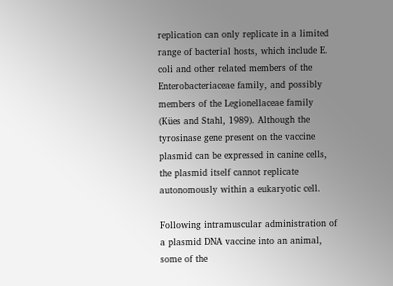replication can only replicate in a limited range of bacterial hosts, which include E. coli and other related members of the Enterobacteriaceae family, and possibly members of the Legionellaceae family (Kües and Stahl, 1989). Although the tyrosinase gene present on the vaccine plasmid can be expressed in canine cells, the plasmid itself cannot replicate autonomously within a eukaryotic cell.

Following intramuscular administration of a plasmid DNA vaccine into an animal, some of the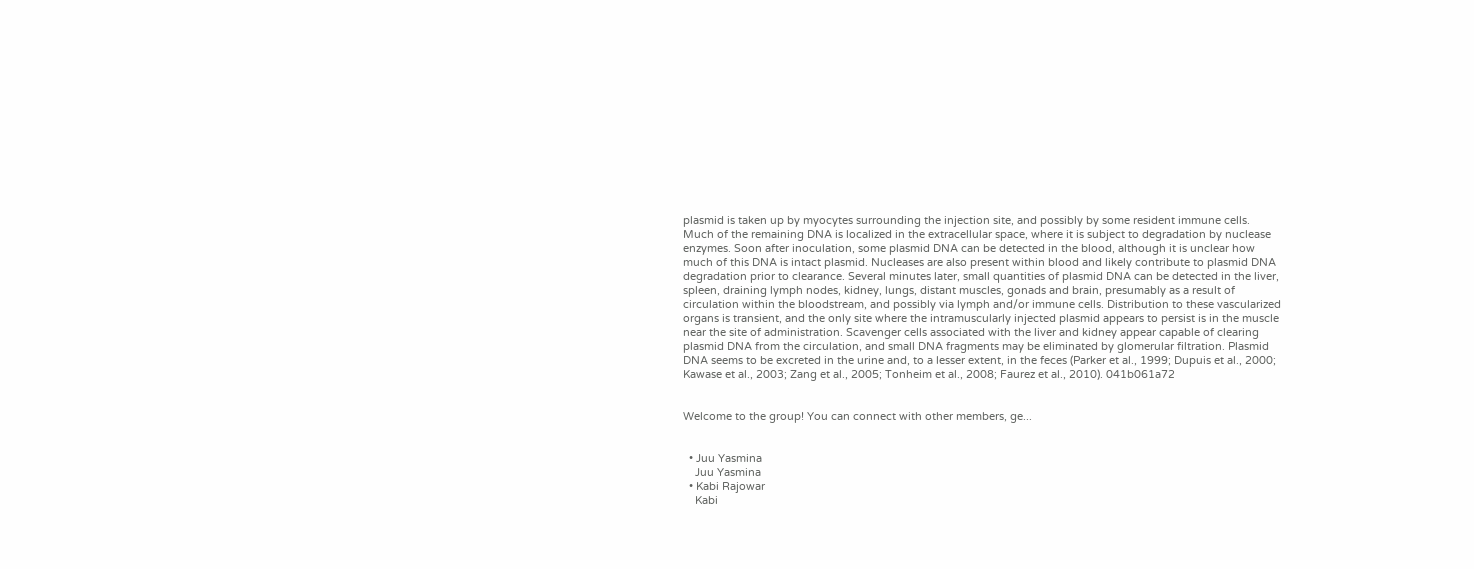plasmid is taken up by myocytes surrounding the injection site, and possibly by some resident immune cells. Much of the remaining DNA is localized in the extracellular space, where it is subject to degradation by nuclease enzymes. Soon after inoculation, some plasmid DNA can be detected in the blood, although it is unclear how much of this DNA is intact plasmid. Nucleases are also present within blood and likely contribute to plasmid DNA degradation prior to clearance. Several minutes later, small quantities of plasmid DNA can be detected in the liver, spleen, draining lymph nodes, kidney, lungs, distant muscles, gonads and brain, presumably as a result of circulation within the bloodstream, and possibly via lymph and/or immune cells. Distribution to these vascularized organs is transient, and the only site where the intramuscularly injected plasmid appears to persist is in the muscle near the site of administration. Scavenger cells associated with the liver and kidney appear capable of clearing plasmid DNA from the circulation, and small DNA fragments may be eliminated by glomerular filtration. Plasmid DNA seems to be excreted in the urine and, to a lesser extent, in the feces (Parker et al., 1999; Dupuis et al., 2000; Kawase et al., 2003; Zang et al., 2005; Tonheim et al., 2008; Faurez et al., 2010). 041b061a72


Welcome to the group! You can connect with other members, ge...


  • Juu Yasmina
    Juu Yasmina
  • Kabi Rajowar
    Kabi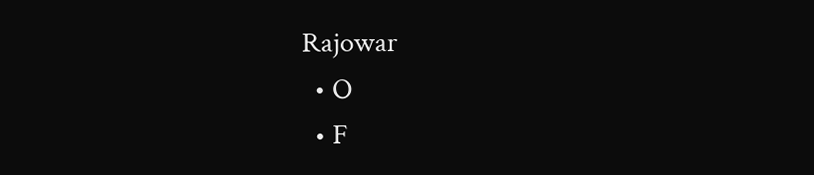Rajowar
  • O
  • F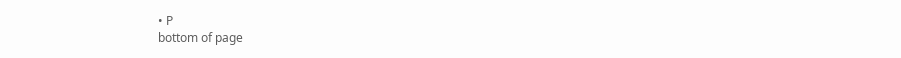• P
bottom of page